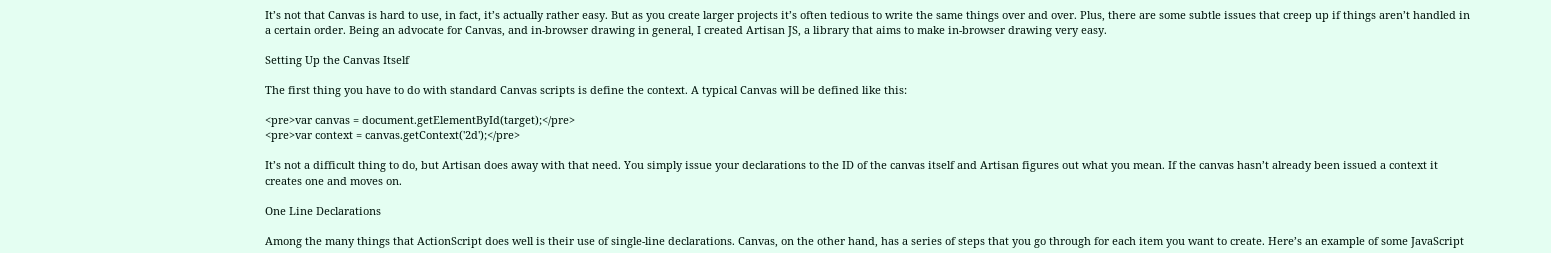It’s not that Canvas is hard to use, in fact, it’s actually rather easy. But as you create larger projects it’s often tedious to write the same things over and over. Plus, there are some subtle issues that creep up if things aren’t handled in a certain order. Being an advocate for Canvas, and in-browser drawing in general, I created Artisan JS, a library that aims to make in-browser drawing very easy.

Setting Up the Canvas Itself

The first thing you have to do with standard Canvas scripts is define the context. A typical Canvas will be defined like this:

<pre>var canvas = document.getElementById(target);</pre>
<pre>var context = canvas.getContext('2d');</pre>

It’s not a difficult thing to do, but Artisan does away with that need. You simply issue your declarations to the ID of the canvas itself and Artisan figures out what you mean. If the canvas hasn’t already been issued a context it creates one and moves on.

One Line Declarations

Among the many things that ActionScript does well is their use of single-line declarations. Canvas, on the other hand, has a series of steps that you go through for each item you want to create. Here’s an example of some JavaScript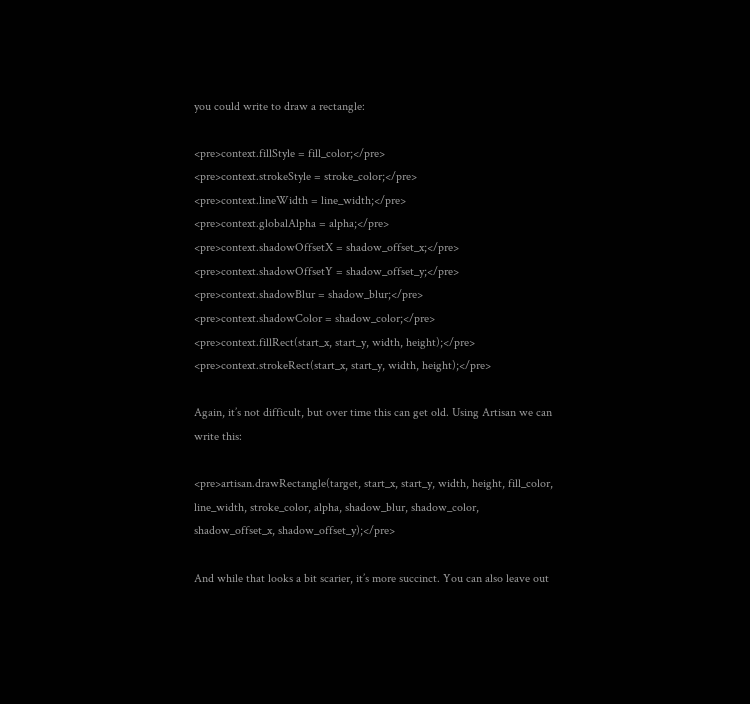you could write to draw a rectangle:

<pre>context.fillStyle = fill_color;</pre>
<pre>context.strokeStyle = stroke_color;</pre>
<pre>context.lineWidth = line_width;</pre>
<pre>context.globalAlpha = alpha;</pre>
<pre>context.shadowOffsetX = shadow_offset_x;</pre>
<pre>context.shadowOffsetY = shadow_offset_y;</pre>
<pre>context.shadowBlur = shadow_blur;</pre>
<pre>context.shadowColor = shadow_color;</pre>
<pre>context.fillRect(start_x, start_y, width, height);</pre>
<pre>context.strokeRect(start_x, start_y, width, height);</pre>

Again, it’s not difficult, but over time this can get old. Using Artisan we can write this:

<pre>artisan.drawRectangle(target, start_x, start_y, width, height, fill_color, line_width, stroke_color, alpha, shadow_blur, shadow_color, shadow_offset_x, shadow_offset_y);</pre>

And while that looks a bit scarier, it’s more succinct. You can also leave out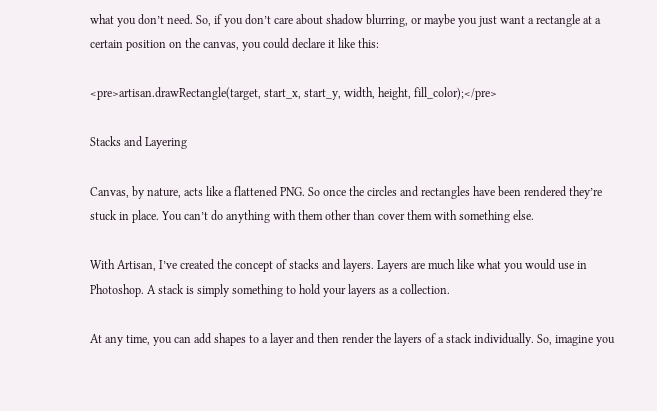what you don’t need. So, if you don’t care about shadow blurring, or maybe you just want a rectangle at a certain position on the canvas, you could declare it like this:

<pre>artisan.drawRectangle(target, start_x, start_y, width, height, fill_color);</pre>

Stacks and Layering

Canvas, by nature, acts like a flattened PNG. So once the circles and rectangles have been rendered they’re stuck in place. You can’t do anything with them other than cover them with something else.

With Artisan, I’ve created the concept of stacks and layers. Layers are much like what you would use in Photoshop. A stack is simply something to hold your layers as a collection.

At any time, you can add shapes to a layer and then render the layers of a stack individually. So, imagine you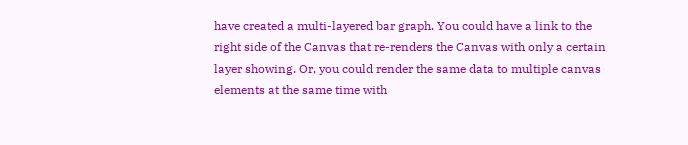have created a multi-layered bar graph. You could have a link to the right side of the Canvas that re-renders the Canvas with only a certain layer showing. Or, you could render the same data to multiple canvas elements at the same time with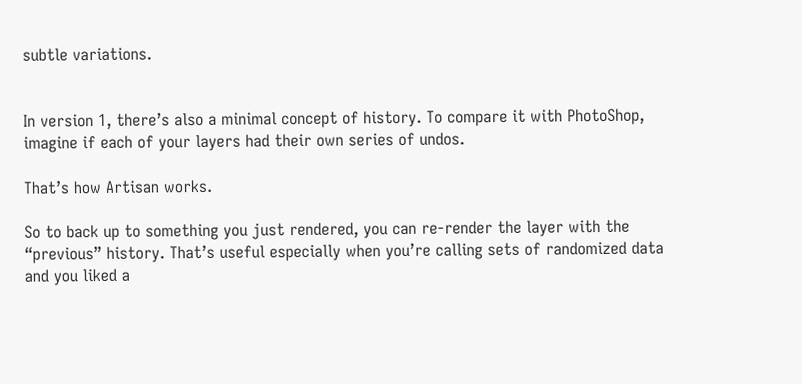subtle variations.


In version 1, there’s also a minimal concept of history. To compare it with PhotoShop, imagine if each of your layers had their own series of undos.

That’s how Artisan works.

So to back up to something you just rendered, you can re-render the layer with the “previous” history. That’s useful especially when you’re calling sets of randomized data and you liked a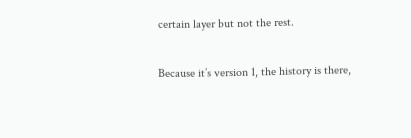certain layer but not the rest.

Because it’s version 1, the history is there,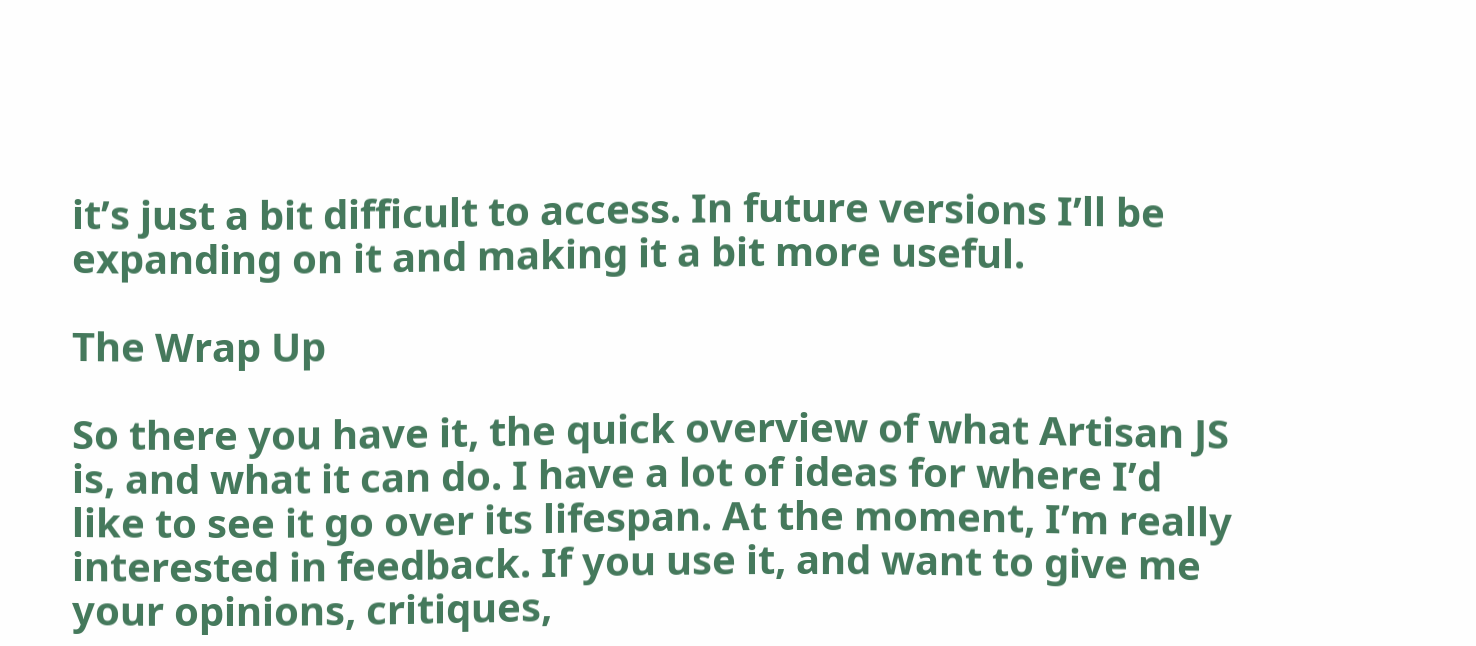it’s just a bit difficult to access. In future versions I’ll be expanding on it and making it a bit more useful.

The Wrap Up

So there you have it, the quick overview of what Artisan JS is, and what it can do. I have a lot of ideas for where I’d like to see it go over its lifespan. At the moment, I’m really interested in feedback. If you use it, and want to give me your opinions, critiques,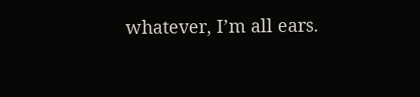whatever, I’m all ears.